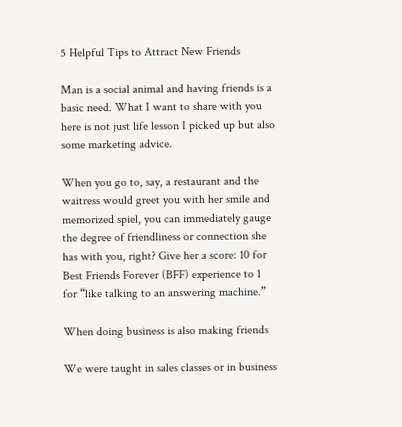5 Helpful Tips to Attract New Friends

Man is a social animal and having friends is a basic need. What I want to share with you here is not just life lesson I picked up but also some marketing advice.

When you go to, say, a restaurant and the waitress would greet you with her smile and memorized spiel, you can immediately gauge the degree of friendliness or connection she has with you, right? Give her a score: 10 for Best Friends Forever (BFF) experience to 1 for “like talking to an answering machine.”

When doing business is also making friends

We were taught in sales classes or in business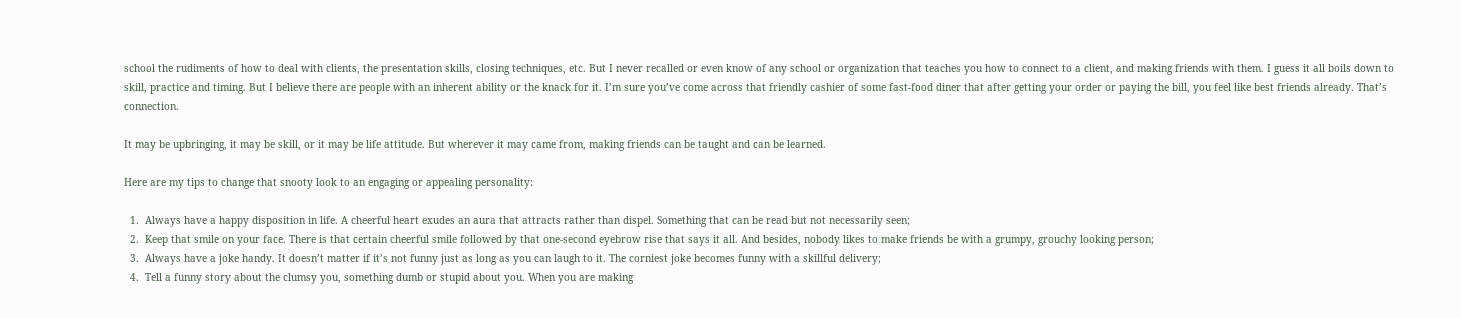school the rudiments of how to deal with clients, the presentation skills, closing techniques, etc. But I never recalled or even know of any school or organization that teaches you how to connect to a client, and making friends with them. I guess it all boils down to skill, practice and timing. But I believe there are people with an inherent ability or the knack for it. I’m sure you’ve come across that friendly cashier of some fast-food diner that after getting your order or paying the bill, you feel like best friends already. That’s connection.

It may be upbringing, it may be skill, or it may be life attitude. But wherever it may came from, making friends can be taught and can be learned.

Here are my tips to change that snooty look to an engaging or appealing personality:

  1.  Always have a happy disposition in life. A cheerful heart exudes an aura that attracts rather than dispel. Something that can be read but not necessarily seen;
  2.  Keep that smile on your face. There is that certain cheerful smile followed by that one-second eyebrow rise that says it all. And besides, nobody likes to make friends be with a grumpy, grouchy looking person;
  3.  Always have a joke handy. It doesn’t matter if it’s not funny just as long as you can laugh to it. The corniest joke becomes funny with a skillful delivery;
  4.  Tell a funny story about the clumsy you, something dumb or stupid about you. When you are making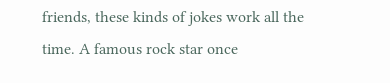friends, these kinds of jokes work all the time. A famous rock star once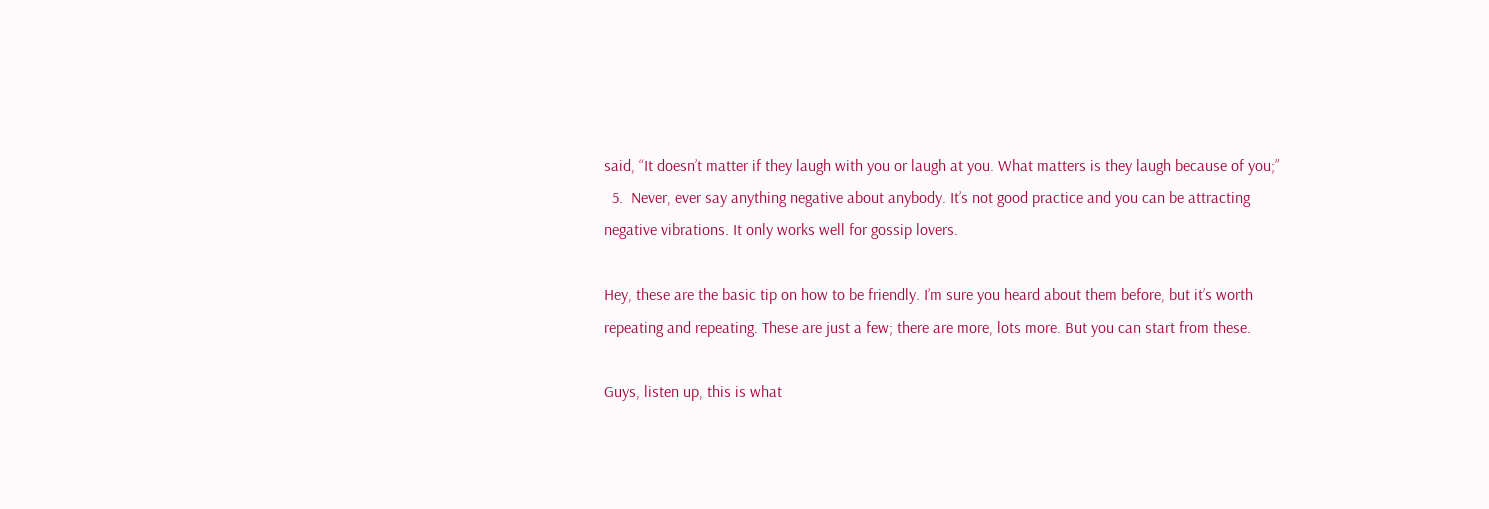said, “It doesn’t matter if they laugh with you or laugh at you. What matters is they laugh because of you;”
  5.  Never, ever say anything negative about anybody. It’s not good practice and you can be attracting negative vibrations. It only works well for gossip lovers.

Hey, these are the basic tip on how to be friendly. I’m sure you heard about them before, but it’s worth repeating and repeating. These are just a few; there are more, lots more. But you can start from these.

Guys, listen up, this is what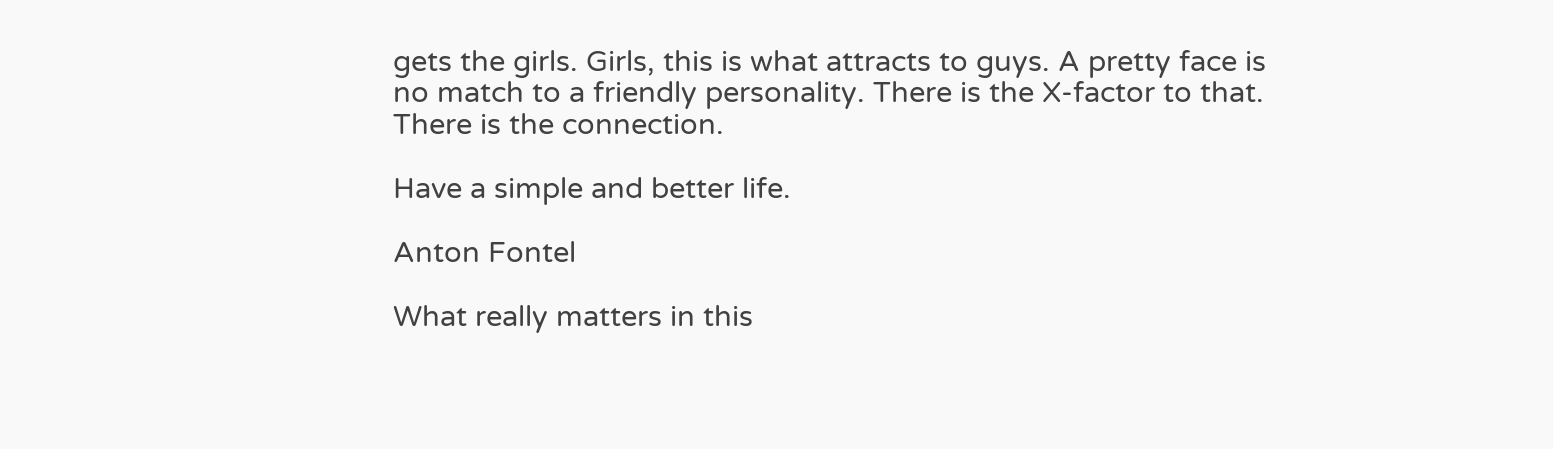gets the girls. Girls, this is what attracts to guys. A pretty face is no match to a friendly personality. There is the X-factor to that. There is the connection.

Have a simple and better life.

Anton Fontel

What really matters in this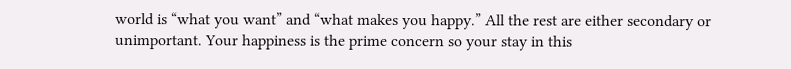world is “what you want” and “what makes you happy.” All the rest are either secondary or unimportant. Your happiness is the prime concern so your stay in this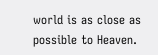world is as close as possible to Heaven.